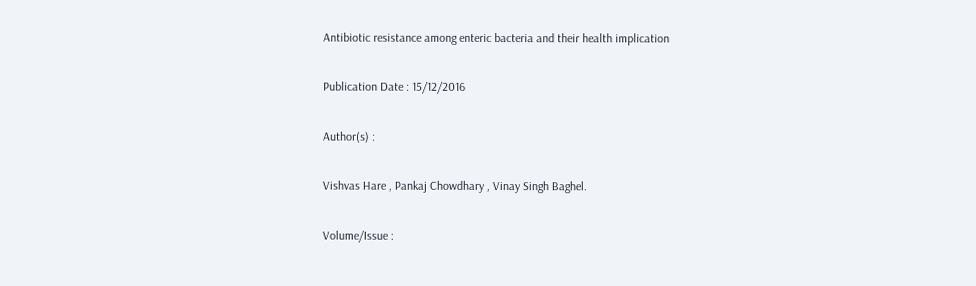Antibiotic resistance among enteric bacteria and their health implication

Publication Date : 15/12/2016

Author(s) :

Vishvas Hare , Pankaj Chowdhary , Vinay Singh Baghel.

Volume/Issue :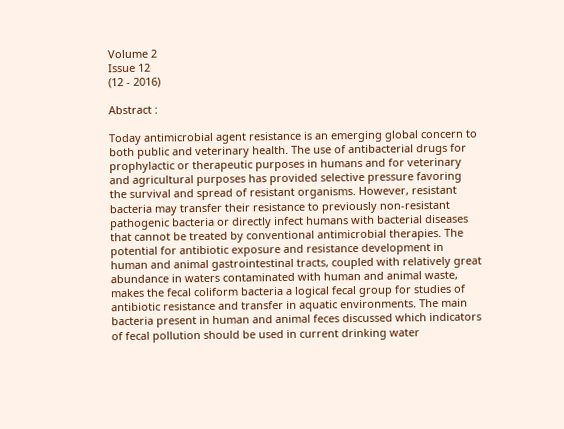Volume 2
Issue 12
(12 - 2016)

Abstract :

Today antimicrobial agent resistance is an emerging global concern to both public and veterinary health. The use of antibacterial drugs for prophylactic or therapeutic purposes in humans and for veterinary and agricultural purposes has provided selective pressure favoring the survival and spread of resistant organisms. However, resistant bacteria may transfer their resistance to previously non-resistant pathogenic bacteria or directly infect humans with bacterial diseases that cannot be treated by conventional antimicrobial therapies. The potential for antibiotic exposure and resistance development in human and animal gastrointestinal tracts, coupled with relatively great abundance in waters contaminated with human and animal waste, makes the fecal coliform bacteria a logical fecal group for studies of antibiotic resistance and transfer in aquatic environments. The main bacteria present in human and animal feces discussed which indicators of fecal pollution should be used in current drinking water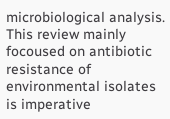microbiological analysis. This review mainly focoused on antibiotic resistance of environmental isolates is imperative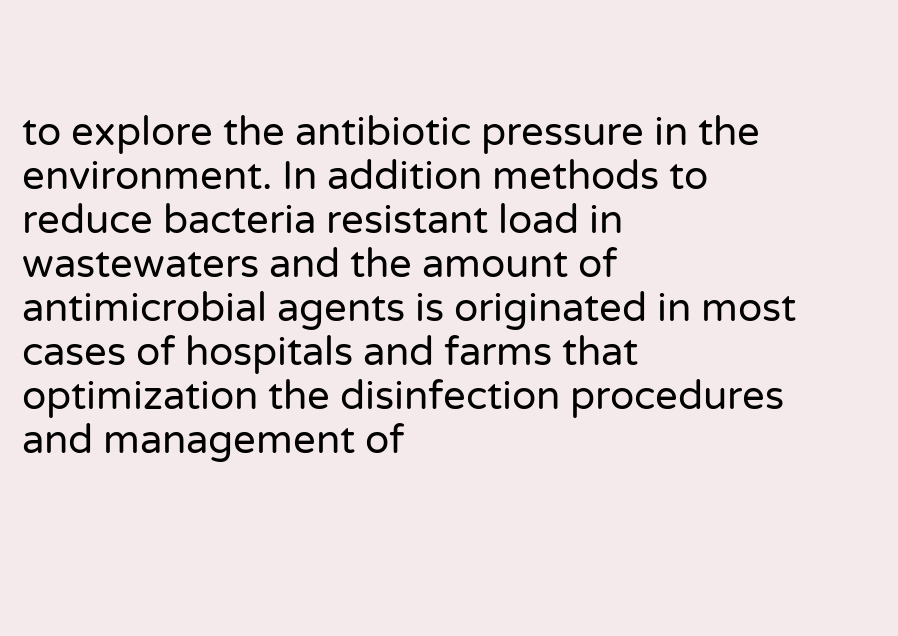to explore the antibiotic pressure in the environment. In addition methods to reduce bacteria resistant load in wastewaters and the amount of antimicrobial agents is originated in most cases of hospitals and farms that optimization the disinfection procedures and management of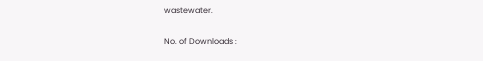wastewater.

No. of Downloads :